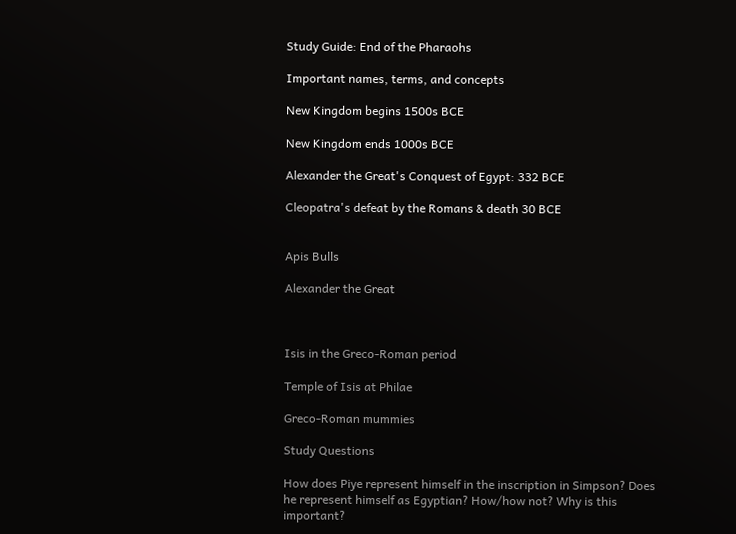Study Guide: End of the Pharaohs

Important names, terms, and concepts

New Kingdom begins 1500s BCE

New Kingdom ends 1000s BCE

Alexander the Great's Conquest of Egypt: 332 BCE

Cleopatra's defeat by the Romans & death 30 BCE


Apis Bulls

Alexander the Great



Isis in the Greco-Roman period

Temple of Isis at Philae

Greco-Roman mummies

Study Questions

How does Piye represent himself in the inscription in Simpson? Does he represent himself as Egyptian? How/how not? Why is this important?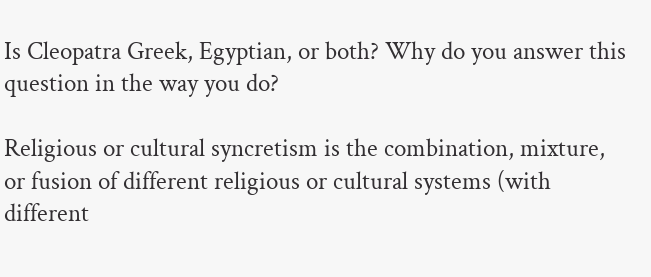Is Cleopatra Greek, Egyptian, or both? Why do you answer this question in the way you do?

Religious or cultural syncretism is the combination, mixture, or fusion of different religious or cultural systems (with different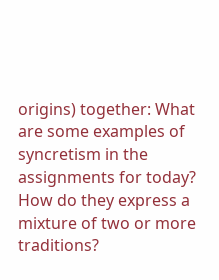origins) together: What are some examples of syncretism in the assignments for today? How do they express a mixture of two or more traditions?